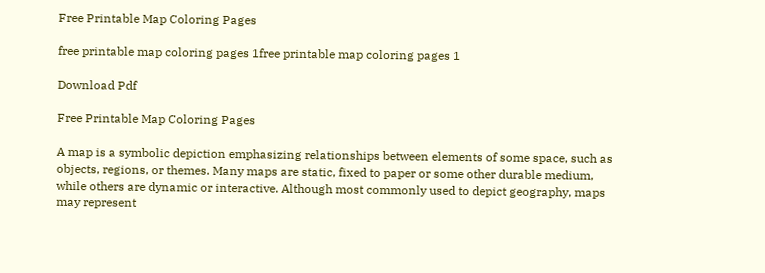Free Printable Map Coloring Pages

free printable map coloring pages 1free printable map coloring pages 1

Download Pdf

Free Printable Map Coloring Pages

A map is a symbolic depiction emphasizing relationships between elements of some space, such as objects, regions, or themes. Many maps are static, fixed to paper or some other durable medium, while others are dynamic or interactive. Although most commonly used to depict geography, maps may represent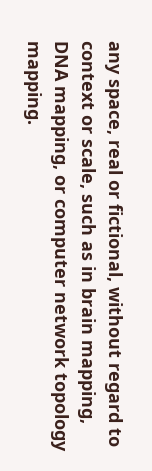any space, real or fictional, without regard to context or scale, such as in brain mapping, DNA mapping, or computer network topology mapping.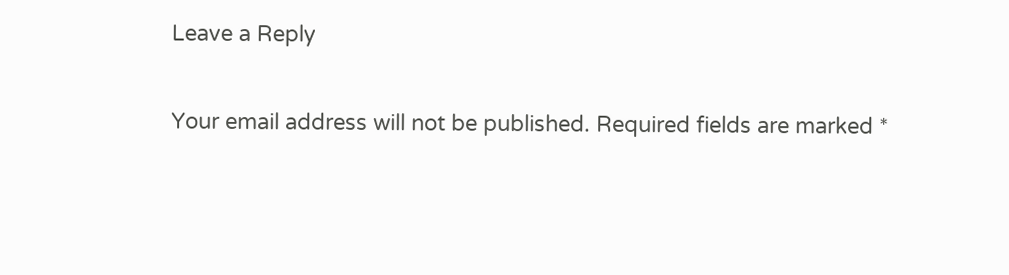Leave a Reply

Your email address will not be published. Required fields are marked *